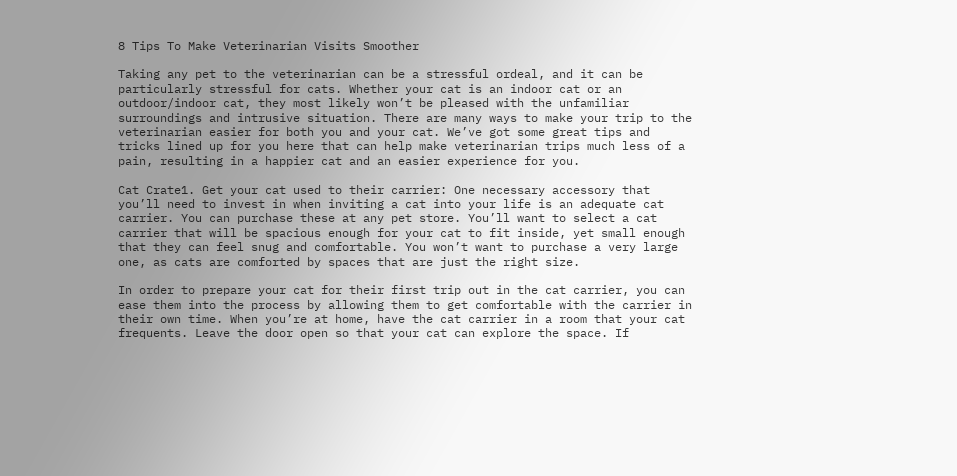8 Tips To Make Veterinarian Visits Smoother

Taking any pet to the veterinarian can be a stressful ordeal, and it can be particularly stressful for cats. Whether your cat is an indoor cat or an outdoor/indoor cat, they most likely won’t be pleased with the unfamiliar surroundings and intrusive situation. There are many ways to make your trip to the veterinarian easier for both you and your cat. We’ve got some great tips and tricks lined up for you here that can help make veterinarian trips much less of a pain, resulting in a happier cat and an easier experience for you.

Cat Crate1. Get your cat used to their carrier: One necessary accessory that you’ll need to invest in when inviting a cat into your life is an adequate cat carrier. You can purchase these at any pet store. You’ll want to select a cat carrier that will be spacious enough for your cat to fit inside, yet small enough that they can feel snug and comfortable. You won’t want to purchase a very large one, as cats are comforted by spaces that are just the right size.

In order to prepare your cat for their first trip out in the cat carrier, you can ease them into the process by allowing them to get comfortable with the carrier in their own time. When you’re at home, have the cat carrier in a room that your cat frequents. Leave the door open so that your cat can explore the space. If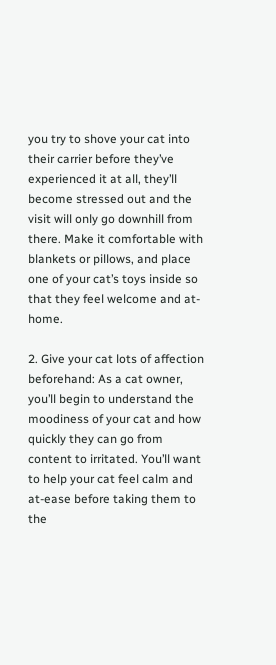you try to shove your cat into their carrier before they’ve experienced it at all, they’ll become stressed out and the visit will only go downhill from there. Make it comfortable with blankets or pillows, and place one of your cat’s toys inside so that they feel welcome and at-home.

2. Give your cat lots of affection beforehand: As a cat owner, you’ll begin to understand the moodiness of your cat and how quickly they can go from content to irritated. You’ll want to help your cat feel calm and at-ease before taking them to the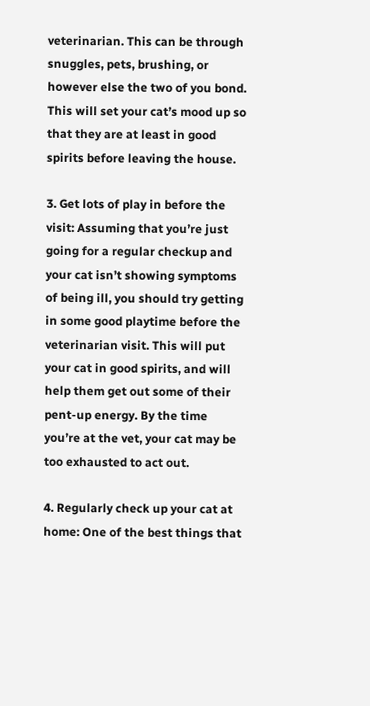veterinarian. This can be through snuggles, pets, brushing, or however else the two of you bond. This will set your cat’s mood up so that they are at least in good spirits before leaving the house.

3. Get lots of play in before the visit: Assuming that you’re just going for a regular checkup and your cat isn’t showing symptoms of being ill, you should try getting in some good playtime before the veterinarian visit. This will put your cat in good spirits, and will help them get out some of their pent-up energy. By the time you’re at the vet, your cat may be too exhausted to act out.

4. Regularly check up your cat at home: One of the best things that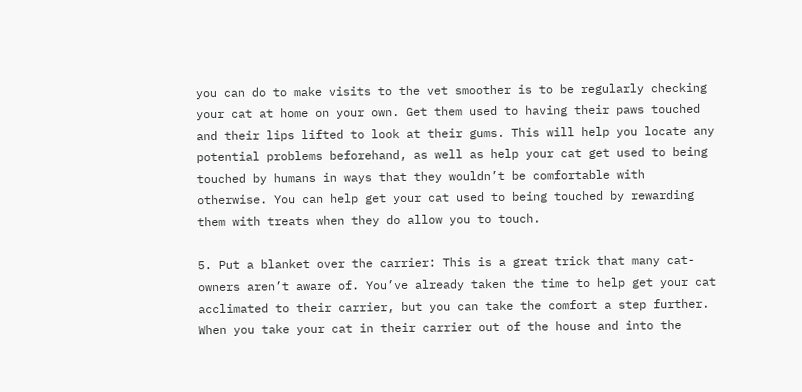you can do to make visits to the vet smoother is to be regularly checking your cat at home on your own. Get them used to having their paws touched and their lips lifted to look at their gums. This will help you locate any potential problems beforehand, as well as help your cat get used to being touched by humans in ways that they wouldn’t be comfortable with otherwise. You can help get your cat used to being touched by rewarding them with treats when they do allow you to touch.

5. Put a blanket over the carrier: This is a great trick that many cat-owners aren’t aware of. You’ve already taken the time to help get your cat acclimated to their carrier, but you can take the comfort a step further. When you take your cat in their carrier out of the house and into the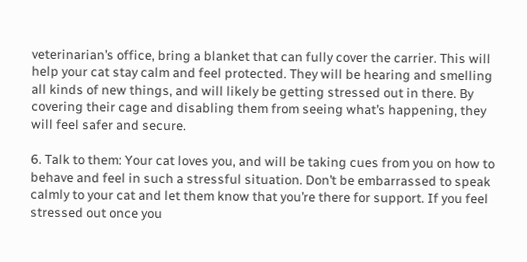veterinarian’s office, bring a blanket that can fully cover the carrier. This will help your cat stay calm and feel protected. They will be hearing and smelling all kinds of new things, and will likely be getting stressed out in there. By covering their cage and disabling them from seeing what’s happening, they will feel safer and secure.

6. Talk to them: Your cat loves you, and will be taking cues from you on how to behave and feel in such a stressful situation. Don’t be embarrassed to speak calmly to your cat and let them know that you’re there for support. If you feel stressed out once you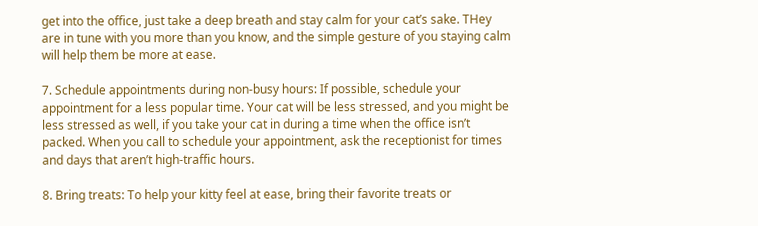get into the office, just take a deep breath and stay calm for your cat’s sake. THey are in tune with you more than you know, and the simple gesture of you staying calm will help them be more at ease.

7. Schedule appointments during non-busy hours: If possible, schedule your appointment for a less popular time. Your cat will be less stressed, and you might be less stressed as well, if you take your cat in during a time when the office isn’t packed. When you call to schedule your appointment, ask the receptionist for times and days that aren’t high-traffic hours.

8. Bring treats: To help your kitty feel at ease, bring their favorite treats or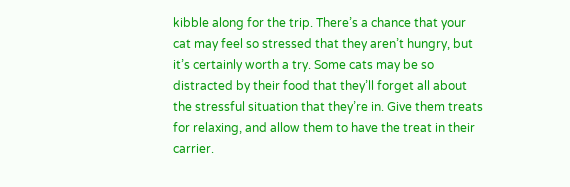kibble along for the trip. There’s a chance that your cat may feel so stressed that they aren’t hungry, but it’s certainly worth a try. Some cats may be so distracted by their food that they’ll forget all about the stressful situation that they’re in. Give them treats for relaxing, and allow them to have the treat in their carrier.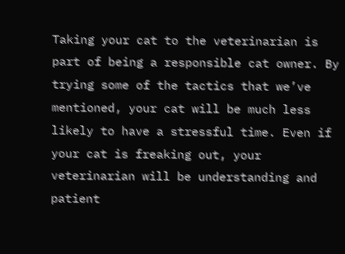Taking your cat to the veterinarian is part of being a responsible cat owner. By trying some of the tactics that we’ve mentioned, your cat will be much less likely to have a stressful time. Even if your cat is freaking out, your veterinarian will be understanding and patient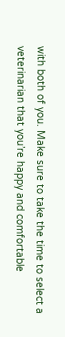with both of you. Make sure to take the time to select a veterinarian that you’re happy and comfortable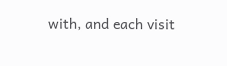with, and each visit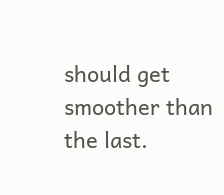should get smoother than the last.